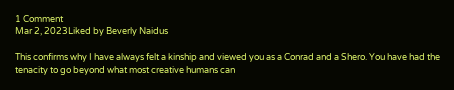1 Comment
Mar 2, 2023Liked by Beverly Naidus

This confirms why I have always felt a kinship and viewed you as a Conrad and a Shero. You have had the tenacity to go beyond what most creative humans can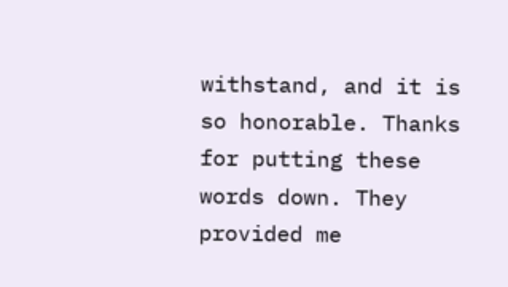withstand, and it is so honorable. Thanks for putting these words down. They provided me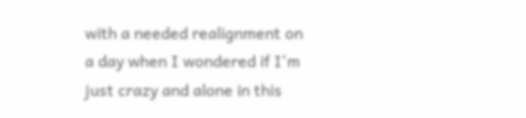with a needed realignment on a day when I wondered if I'm just crazy and alone in this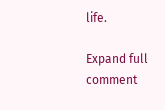life.

Expand full comment